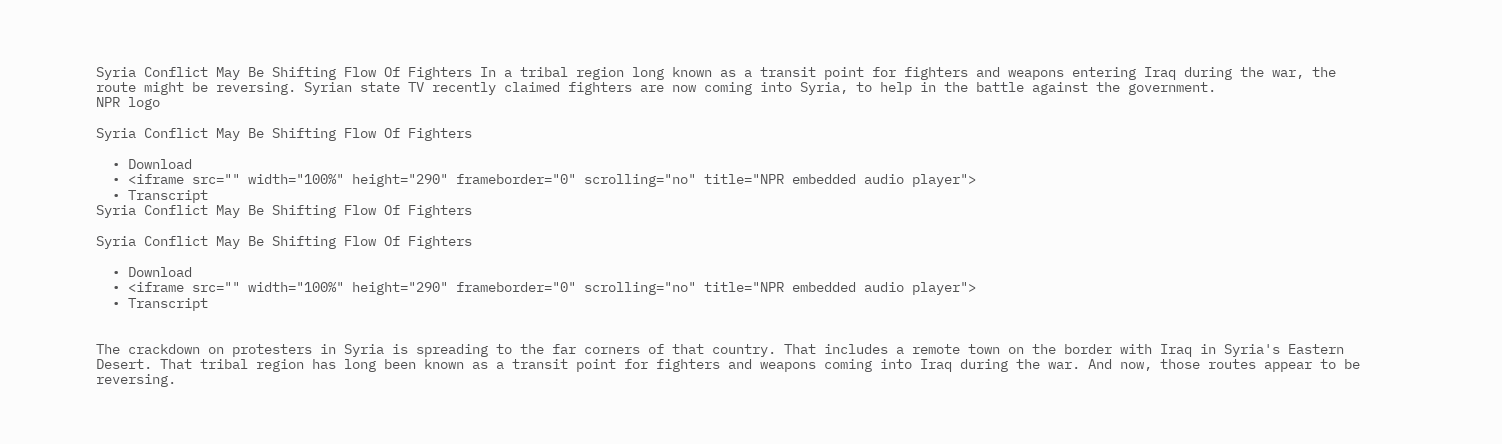Syria Conflict May Be Shifting Flow Of Fighters In a tribal region long known as a transit point for fighters and weapons entering Iraq during the war, the route might be reversing. Syrian state TV recently claimed fighters are now coming into Syria, to help in the battle against the government.
NPR logo

Syria Conflict May Be Shifting Flow Of Fighters

  • Download
  • <iframe src="" width="100%" height="290" frameborder="0" scrolling="no" title="NPR embedded audio player">
  • Transcript
Syria Conflict May Be Shifting Flow Of Fighters

Syria Conflict May Be Shifting Flow Of Fighters

  • Download
  • <iframe src="" width="100%" height="290" frameborder="0" scrolling="no" title="NPR embedded audio player">
  • Transcript


The crackdown on protesters in Syria is spreading to the far corners of that country. That includes a remote town on the border with Iraq in Syria's Eastern Desert. That tribal region has long been known as a transit point for fighters and weapons coming into Iraq during the war. And now, those routes appear to be reversing.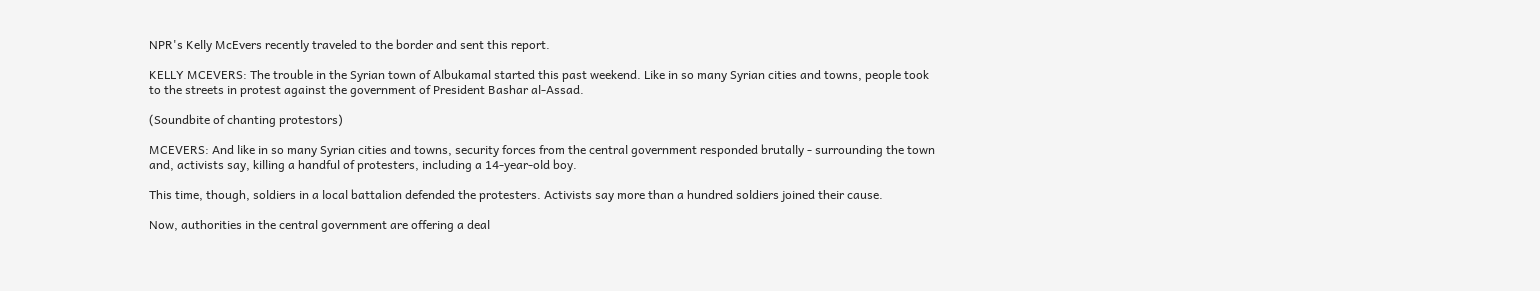NPR's Kelly McEvers recently traveled to the border and sent this report.

KELLY MCEVERS: The trouble in the Syrian town of Albukamal started this past weekend. Like in so many Syrian cities and towns, people took to the streets in protest against the government of President Bashar al-Assad.

(Soundbite of chanting protestors)

MCEVERS: And like in so many Syrian cities and towns, security forces from the central government responded brutally - surrounding the town and, activists say, killing a handful of protesters, including a 14-year-old boy.

This time, though, soldiers in a local battalion defended the protesters. Activists say more than a hundred soldiers joined their cause.

Now, authorities in the central government are offering a deal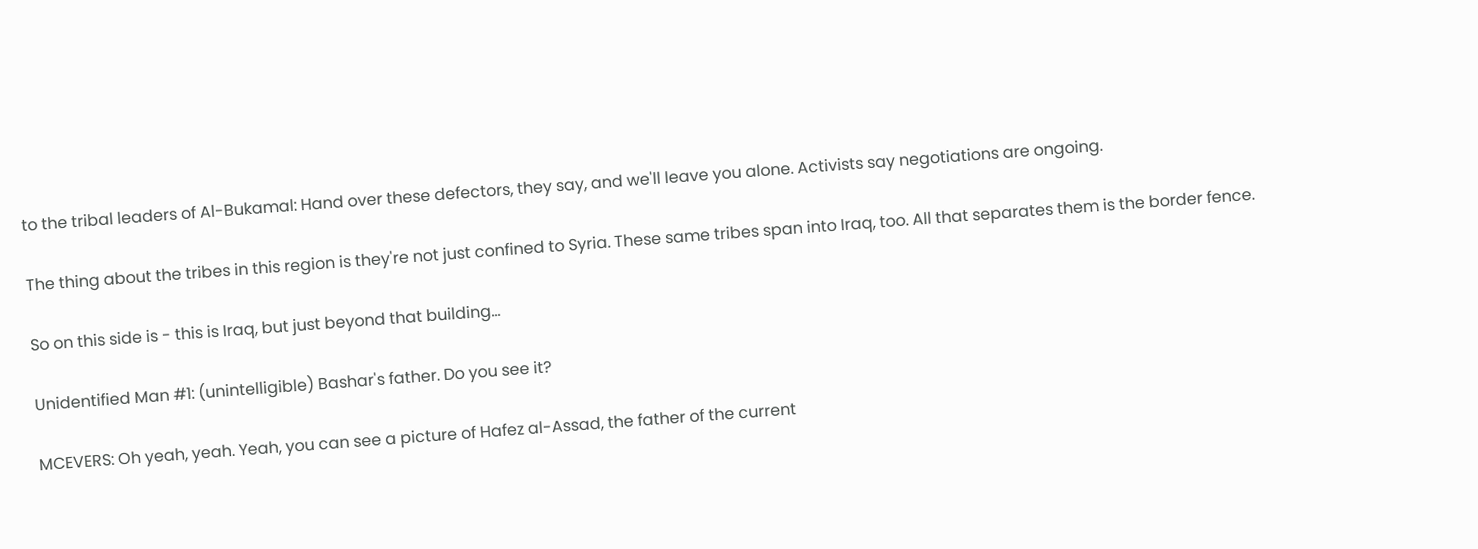to the tribal leaders of Al-Bukamal: Hand over these defectors, they say, and we'll leave you alone. Activists say negotiations are ongoing.

The thing about the tribes in this region is they're not just confined to Syria. These same tribes span into Iraq, too. All that separates them is the border fence.

So on this side is - this is Iraq, but just beyond that building...

Unidentified Man #1: (unintelligible) Bashar's father. Do you see it?

MCEVERS: Oh yeah, yeah. Yeah, you can see a picture of Hafez al-Assad, the father of the current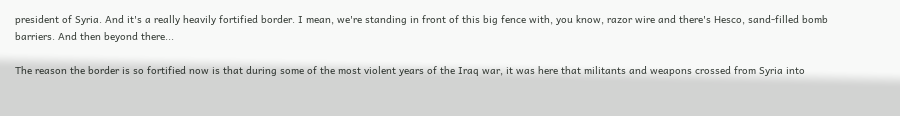president of Syria. And it's a really heavily fortified border. I mean, we're standing in front of this big fence with, you know, razor wire and there's Hesco, sand-filled bomb barriers. And then beyond there...

The reason the border is so fortified now is that during some of the most violent years of the Iraq war, it was here that militants and weapons crossed from Syria into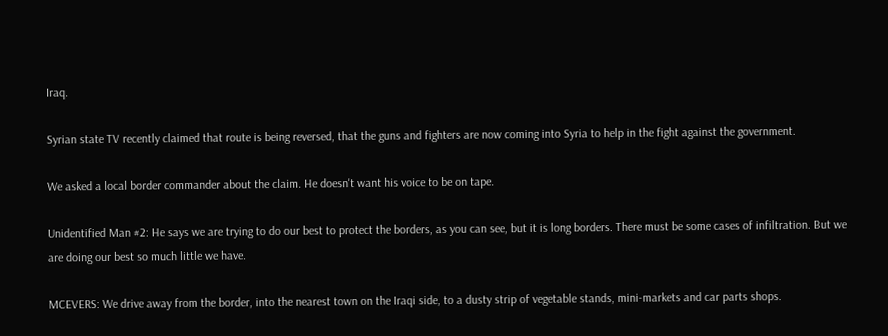Iraq.

Syrian state TV recently claimed that route is being reversed, that the guns and fighters are now coming into Syria to help in the fight against the government.

We asked a local border commander about the claim. He doesn't want his voice to be on tape.

Unidentified Man #2: He says we are trying to do our best to protect the borders, as you can see, but it is long borders. There must be some cases of infiltration. But we are doing our best so much little we have.

MCEVERS: We drive away from the border, into the nearest town on the Iraqi side, to a dusty strip of vegetable stands, mini-markets and car parts shops.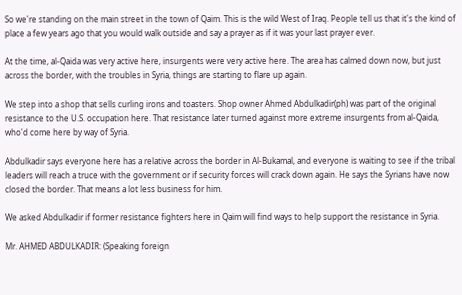So we're standing on the main street in the town of Qaim. This is the wild West of Iraq. People tell us that it's the kind of place a few years ago that you would walk outside and say a prayer as if it was your last prayer ever.

At the time, al-Qaida was very active here, insurgents were very active here. The area has calmed down now, but just across the border, with the troubles in Syria, things are starting to flare up again.

We step into a shop that sells curling irons and toasters. Shop owner Ahmed Abdulkadir(ph) was part of the original resistance to the U.S. occupation here. That resistance later turned against more extreme insurgents from al-Qaida, who'd come here by way of Syria.

Abdulkadir says everyone here has a relative across the border in Al-Bukamal, and everyone is waiting to see if the tribal leaders will reach a truce with the government or if security forces will crack down again. He says the Syrians have now closed the border. That means a lot less business for him.

We asked Abdulkadir if former resistance fighters here in Qaim will find ways to help support the resistance in Syria.

Mr. AHMED ABDULKADIR: (Speaking foreign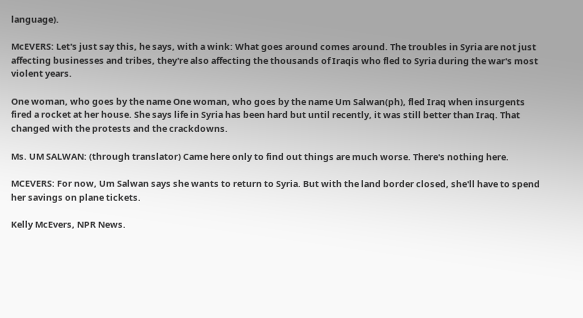language).

McEVERS: Let's just say this, he says, with a wink: What goes around comes around. The troubles in Syria are not just affecting businesses and tribes, they're also affecting the thousands of Iraqis who fled to Syria during the war's most violent years.

One woman, who goes by the name One woman, who goes by the name Um Salwan(ph), fled Iraq when insurgents fired a rocket at her house. She says life in Syria has been hard but until recently, it was still better than Iraq. That changed with the protests and the crackdowns.

Ms. UM SALWAN: (through translator) Came here only to find out things are much worse. There's nothing here.

MCEVERS: For now, Um Salwan says she wants to return to Syria. But with the land border closed, she'll have to spend her savings on plane tickets.

Kelly McEvers, NPR News.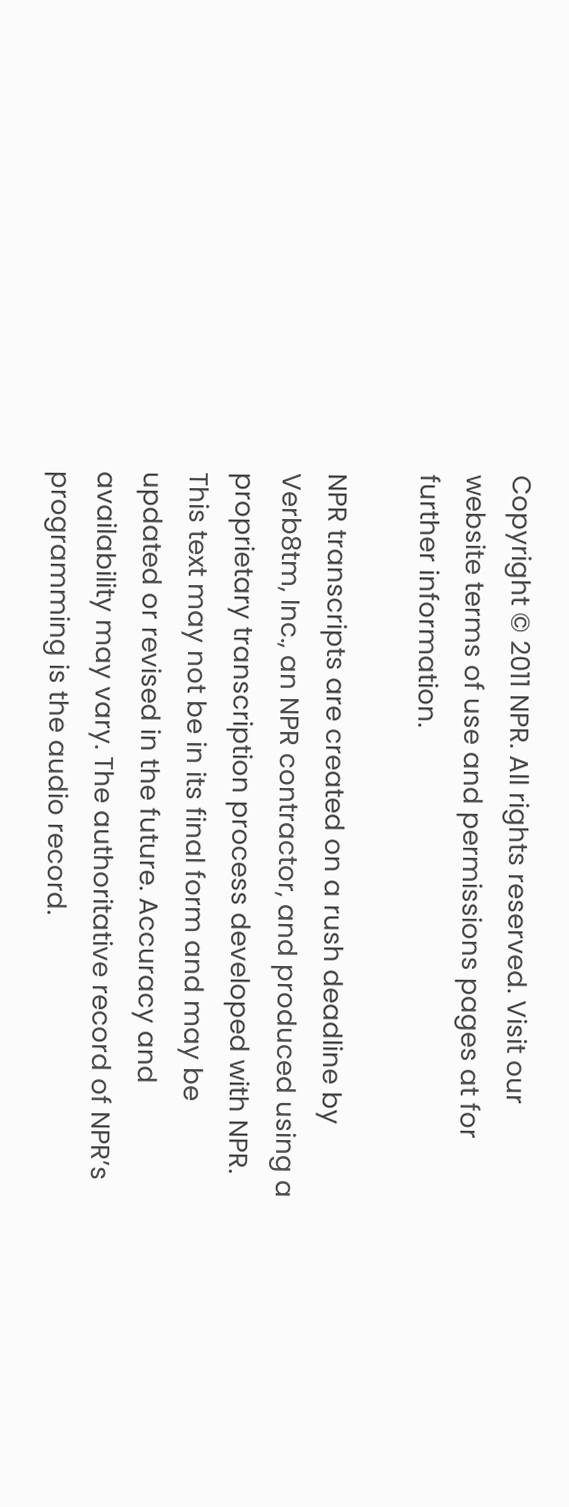Copyright © 2011 NPR. All rights reserved. Visit our website terms of use and permissions pages at for further information.

NPR transcripts are created on a rush deadline by Verb8tm, Inc., an NPR contractor, and produced using a proprietary transcription process developed with NPR. This text may not be in its final form and may be updated or revised in the future. Accuracy and availability may vary. The authoritative record of NPR’s programming is the audio record.